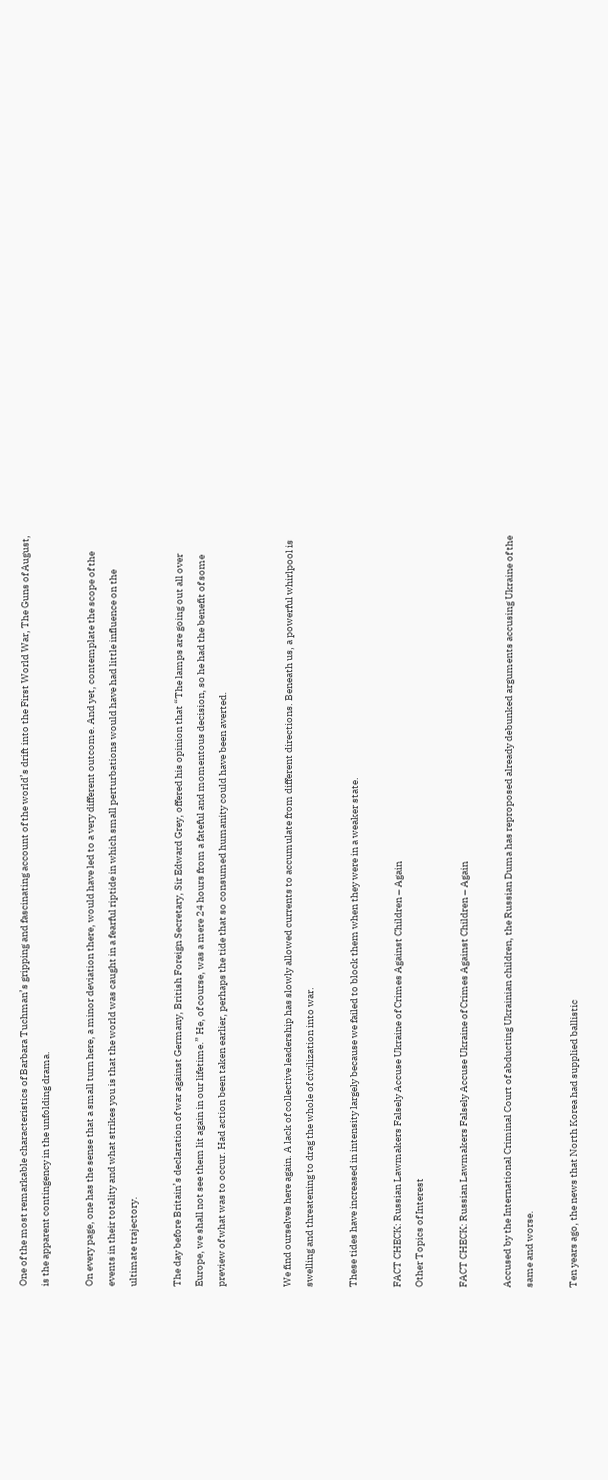One of the most remarkable characteristics of Barbara Tuchman’s gripping and fascinating account of the world’s drift into the First World War, The Guns of August, is the apparent contingency in the unfolding drama.

On every page, one has the sense that a small turn here, a minor deviation there, would have led to a very different outcome. And yet, contemplate the scope of the events in their totality and what strikes you is that the world was caught in a fearful riptide in which small perturbations would have had little influence on the ultimate trajectory.

The day before Britain’s declaration of war against Germany, British Foreign Secretary, Sir Edward Grey, offered his opinion that “The lamps are going out all over Europe, we shall not see them lit again in our lifetime.” He, of course, was a mere 24 hours from a fateful and momentous decision, so he had the benefit of some preview of what was to occur. Had action been taken earlier, perhaps the tide that so consumed humanity could have been averted.


We find ourselves here again. A lack of collective leadership has slowly allowed currents to accumulate from different directions. Beneath us, a powerful whirlpool is swelling and threatening to drag the whole of civilization into war.

These tides have increased in intensity largely because we failed to block them when they were in a weaker state.

FACT CHECK: Russian Lawmakers Falsely Accuse Ukraine of Crimes Against Children – Again
Other Topics of Interest

FACT CHECK: Russian Lawmakers Falsely Accuse Ukraine of Crimes Against Children – Again

Accused by the International Criminal Court of abducting Ukrainian children, the Russian Duma has reproposed already debunked arguments accusing Ukraine of the same and worse.

Ten years ago, the news that North Korea had supplied ballistic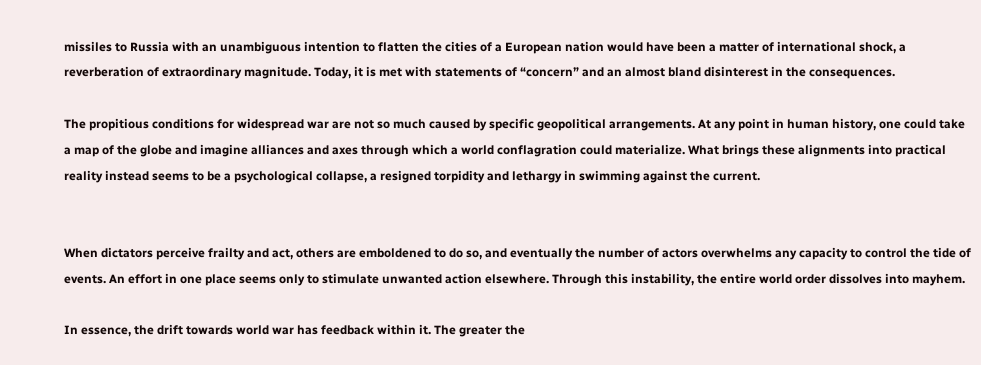missiles to Russia with an unambiguous intention to flatten the cities of a European nation would have been a matter of international shock, a reverberation of extraordinary magnitude. Today, it is met with statements of “concern” and an almost bland disinterest in the consequences.

The propitious conditions for widespread war are not so much caused by specific geopolitical arrangements. At any point in human history, one could take a map of the globe and imagine alliances and axes through which a world conflagration could materialize. What brings these alignments into practical reality instead seems to be a psychological collapse, a resigned torpidity and lethargy in swimming against the current.


When dictators perceive frailty and act, others are emboldened to do so, and eventually the number of actors overwhelms any capacity to control the tide of events. An effort in one place seems only to stimulate unwanted action elsewhere. Through this instability, the entire world order dissolves into mayhem.

In essence, the drift towards world war has feedback within it. The greater the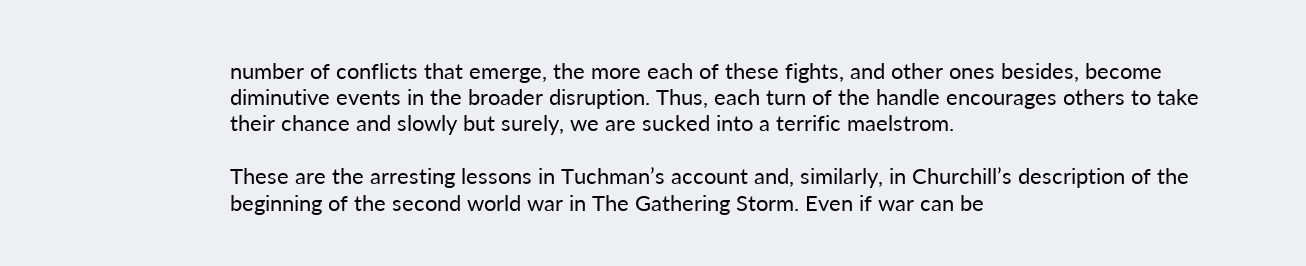number of conflicts that emerge, the more each of these fights, and other ones besides, become diminutive events in the broader disruption. Thus, each turn of the handle encourages others to take their chance and slowly but surely, we are sucked into a terrific maelstrom.

These are the arresting lessons in Tuchman’s account and, similarly, in Churchill’s description of the beginning of the second world war in The Gathering Storm. Even if war can be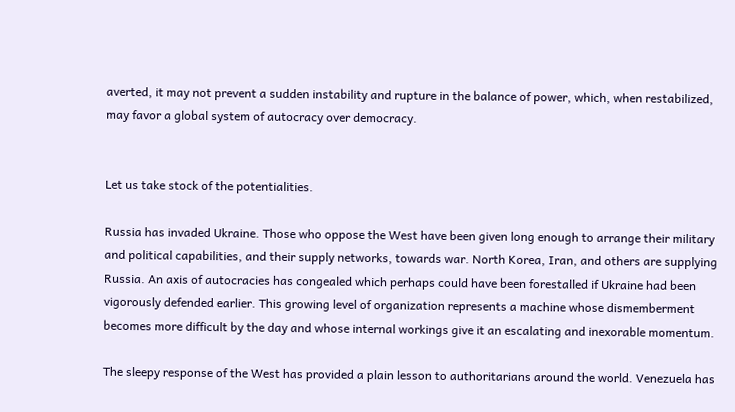averted, it may not prevent a sudden instability and rupture in the balance of power, which, when restabilized, may favor a global system of autocracy over democracy.


Let us take stock of the potentialities.

Russia has invaded Ukraine. Those who oppose the West have been given long enough to arrange their military and political capabilities, and their supply networks, towards war. North Korea, Iran, and others are supplying Russia. An axis of autocracies has congealed which perhaps could have been forestalled if Ukraine had been vigorously defended earlier. This growing level of organization represents a machine whose dismemberment becomes more difficult by the day and whose internal workings give it an escalating and inexorable momentum.

The sleepy response of the West has provided a plain lesson to authoritarians around the world. Venezuela has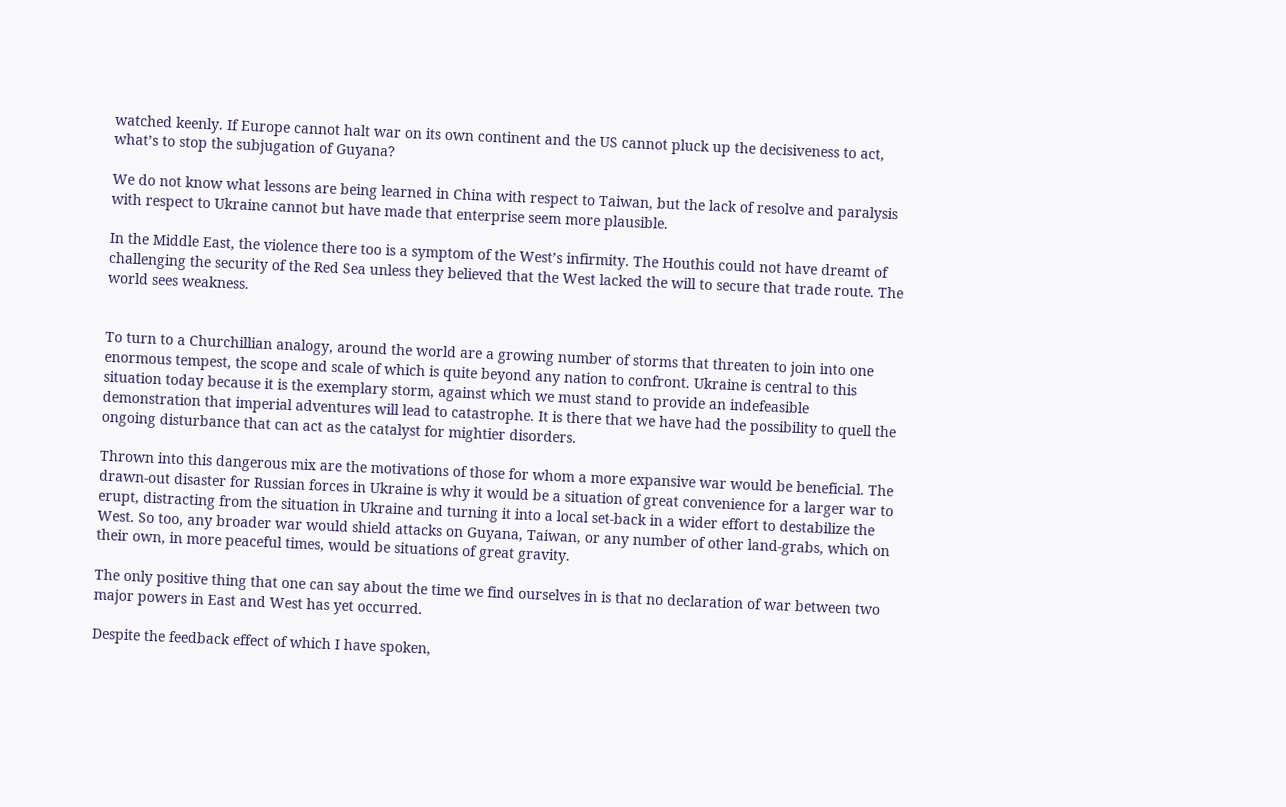watched keenly. If Europe cannot halt war on its own continent and the US cannot pluck up the decisiveness to act, what’s to stop the subjugation of Guyana?

We do not know what lessons are being learned in China with respect to Taiwan, but the lack of resolve and paralysis with respect to Ukraine cannot but have made that enterprise seem more plausible.

In the Middle East, the violence there too is a symptom of the West’s infirmity. The Houthis could not have dreamt of challenging the security of the Red Sea unless they believed that the West lacked the will to secure that trade route. The world sees weakness.


To turn to a Churchillian analogy, around the world are a growing number of storms that threaten to join into one enormous tempest, the scope and scale of which is quite beyond any nation to confront. Ukraine is central to this situation today because it is the exemplary storm, against which we must stand to provide an indefeasible demonstration that imperial adventures will lead to catastrophe. It is there that we have had the possibility to quell the ongoing disturbance that can act as the catalyst for mightier disorders.

Thrown into this dangerous mix are the motivations of those for whom a more expansive war would be beneficial. The drawn-out disaster for Russian forces in Ukraine is why it would be a situation of great convenience for a larger war to erupt, distracting from the situation in Ukraine and turning it into a local set-back in a wider effort to destabilize the West. So too, any broader war would shield attacks on Guyana, Taiwan, or any number of other land-grabs, which on their own, in more peaceful times, would be situations of great gravity.

The only positive thing that one can say about the time we find ourselves in is that no declaration of war between two major powers in East and West has yet occurred.

Despite the feedback effect of which I have spoken,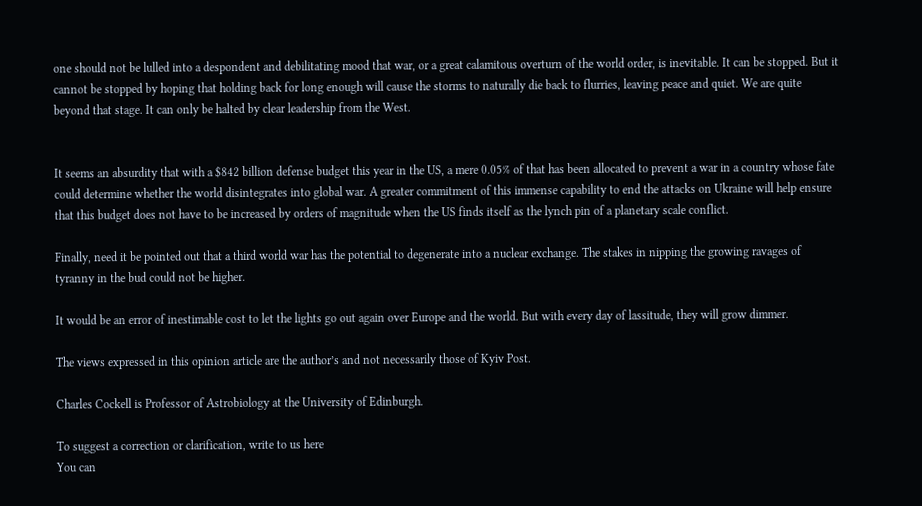one should not be lulled into a despondent and debilitating mood that war, or a great calamitous overturn of the world order, is inevitable. It can be stopped. But it cannot be stopped by hoping that holding back for long enough will cause the storms to naturally die back to flurries, leaving peace and quiet. We are quite beyond that stage. It can only be halted by clear leadership from the West.


It seems an absurdity that with a $842 billion defense budget this year in the US, a mere 0.05% of that has been allocated to prevent a war in a country whose fate could determine whether the world disintegrates into global war. A greater commitment of this immense capability to end the attacks on Ukraine will help ensure that this budget does not have to be increased by orders of magnitude when the US finds itself as the lynch pin of a planetary scale conflict.

Finally, need it be pointed out that a third world war has the potential to degenerate into a nuclear exchange. The stakes in nipping the growing ravages of tyranny in the bud could not be higher.

It would be an error of inestimable cost to let the lights go out again over Europe and the world. But with every day of lassitude, they will grow dimmer.

The views expressed in this opinion article are the author’s and not necessarily those of Kyiv Post.

Charles Cockell is Professor of Astrobiology at the University of Edinburgh.

To suggest a correction or clarification, write to us here
You can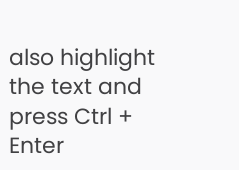also highlight the text and press Ctrl + Enter